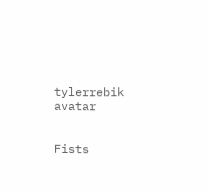tylerrebik avatar


Fists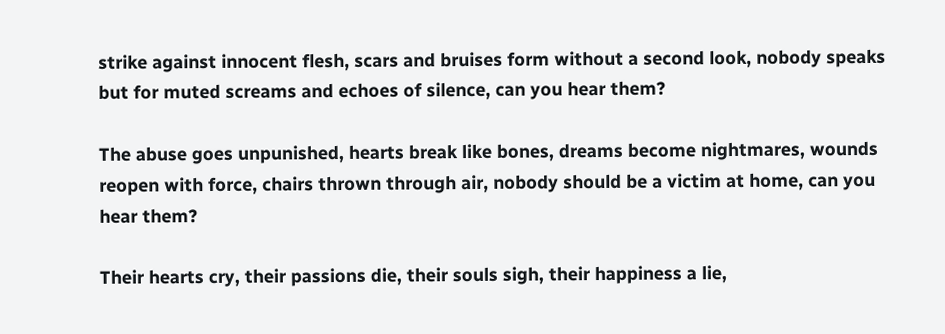strike against innocent flesh, scars and bruises form without a second look, nobody speaks but for muted screams and echoes of silence, can you hear them?

The abuse goes unpunished, hearts break like bones, dreams become nightmares, wounds reopen with force, chairs thrown through air, nobody should be a victim at home, can you hear them?

Their hearts cry, their passions die, their souls sigh, their happiness a lie,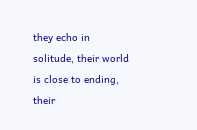they echo in solitude, their world is close to ending, their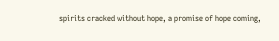spirits cracked without hope, a promise of hope coming,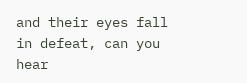and their eyes fall in defeat, can you hear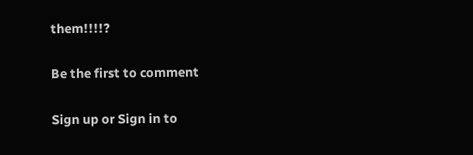them!!!!?

Be the first to comment

Sign up or Sign in to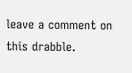leave a comment on this drabble.